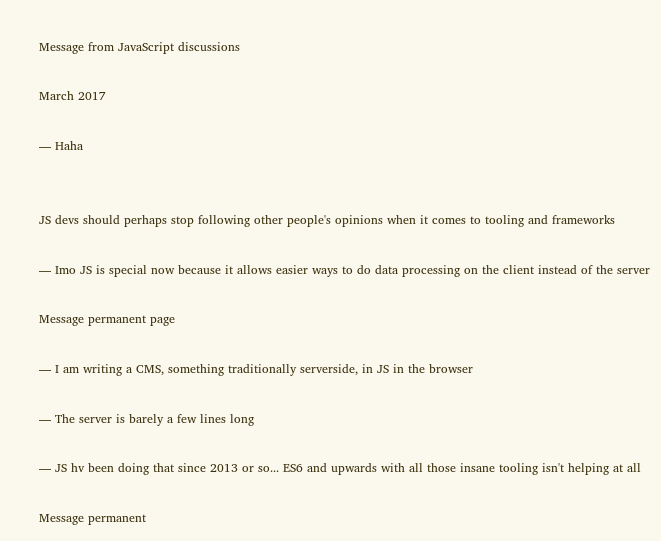Message from JavaScript discussions

March 2017

— Haha


JS devs should perhaps stop following other people's opinions when it comes to tooling and frameworks

— Imo JS is special now because it allows easier ways to do data processing on the client instead of the server

Message permanent page

— I am writing a CMS, something traditionally serverside, in JS in the browser

— The server is barely a few lines long

— JS hv been doing that since 2013 or so... ES6 and upwards with all those insane tooling isn't helping at all

Message permanent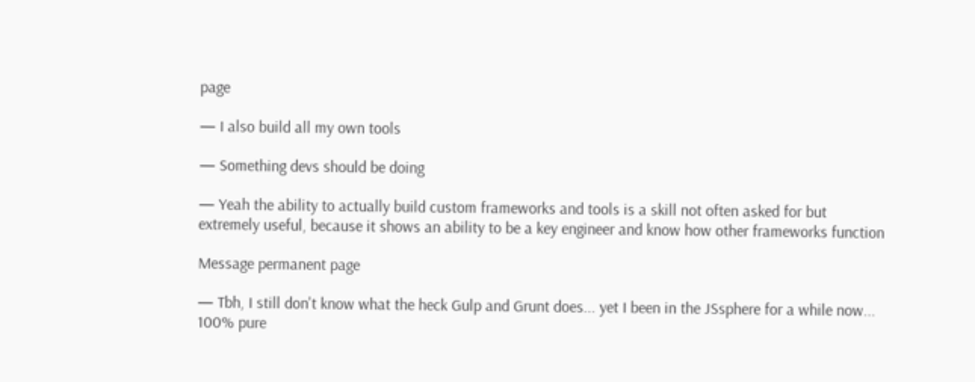page

— I also build all my own tools

— Something devs should be doing

— Yeah the ability to actually build custom frameworks and tools is a skill not often asked for but extremely useful, because it shows an ability to be a key engineer and know how other frameworks function

Message permanent page

— Tbh, I still don't know what the heck Gulp and Grunt does... yet I been in the JSsphere for a while now... 100% pure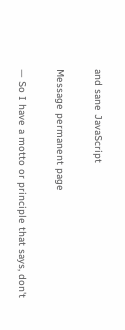and sane JavaScript

Message permanent page

— So I have a motto or principle that says, don't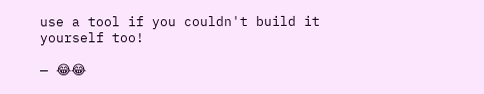use a tool if you couldn't build it yourself too!

— 😂😂